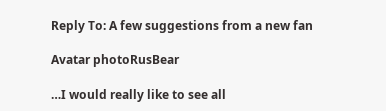Reply To: A few suggestions from a new fan

Avatar photoRusBear

…I would really like to see all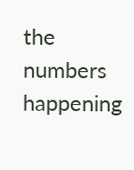the numbers happening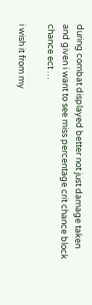during combat displayed better not just damage taken and given i want to see miss percentage crit chance block chance ect …

i wish it from my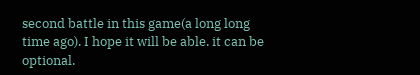second battle in this game(a long long time ago). I hope it will be able. it can be optional.